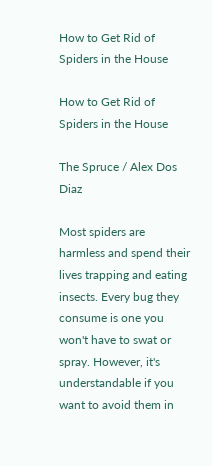How to Get Rid of Spiders in the House

How to Get Rid of Spiders in the House

The Spruce / Alex Dos Diaz

Most spiders are harmless and spend their lives trapping and eating insects. Every bug they consume is one you won't have to swat or spray. However, it's understandable if you want to avoid them in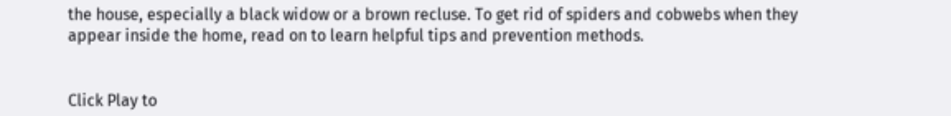the house, especially a black widow or a brown recluse. To get rid of spiders and cobwebs when they appear inside the home, read on to learn helpful tips and prevention methods.


Click Play to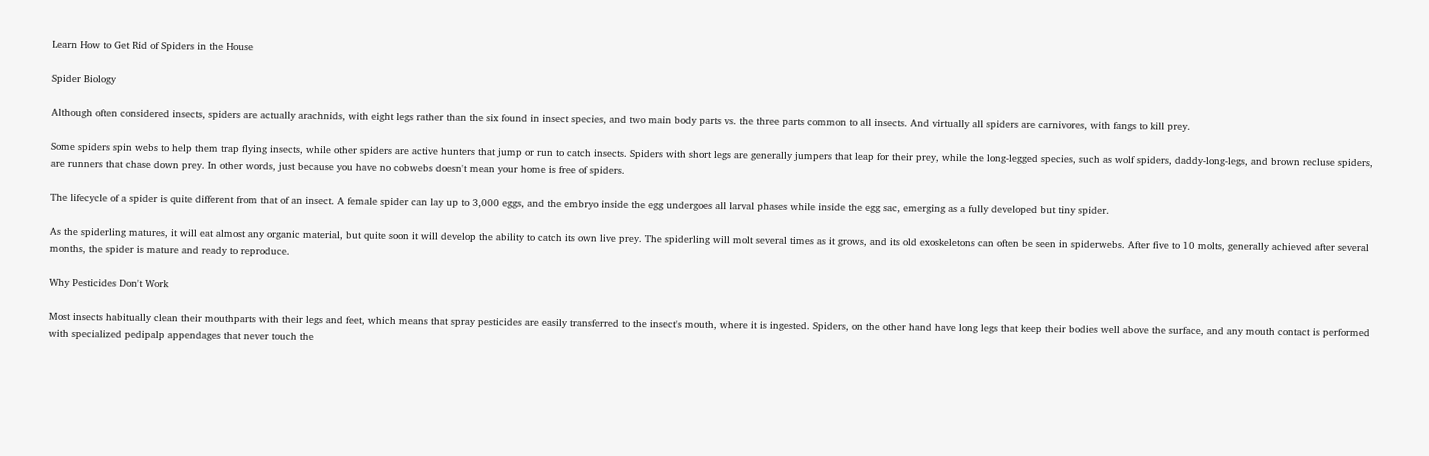Learn How to Get Rid of Spiders in the House

Spider Biology

Although often considered insects, spiders are actually arachnids, with eight legs rather than the six found in insect species, and two main body parts vs. the three parts common to all insects. And virtually all spiders are carnivores, with fangs to kill prey.

Some spiders spin webs to help them trap flying insects, while other spiders are active hunters that jump or run to catch insects. Spiders with short legs are generally jumpers that leap for their prey, while the long-legged species, such as wolf spiders, daddy-long-legs, and brown recluse spiders, are runners that chase down prey. In other words, just because you have no cobwebs doesn't mean your home is free of spiders.

The lifecycle of a spider is quite different from that of an insect. A female spider can lay up to 3,000 eggs, and the embryo inside the egg undergoes all larval phases while inside the egg sac, emerging as a fully developed but tiny spider.

As the spiderling matures, it will eat almost any organic material, but quite soon it will develop the ability to catch its own live prey. The spiderling will molt several times as it grows, and its old exoskeletons can often be seen in spiderwebs. After five to 10 molts, generally achieved after several months, the spider is mature and ready to reproduce.

Why Pesticides Don't Work

Most insects habitually clean their mouthparts with their legs and feet, which means that spray pesticides are easily transferred to the insect's mouth, where it is ingested. Spiders, on the other hand have long legs that keep their bodies well above the surface, and any mouth contact is performed with specialized pedipalp appendages that never touch the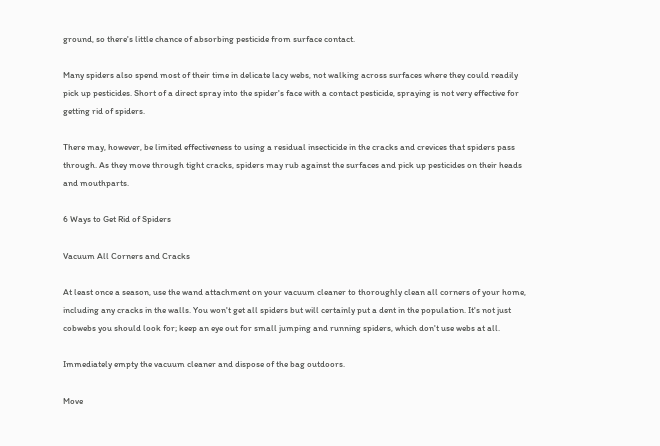ground, so there's little chance of absorbing pesticide from surface contact.

Many spiders also spend most of their time in delicate lacy webs, not walking across surfaces where they could readily pick up pesticides. Short of a direct spray into the spider's face with a contact pesticide, spraying is not very effective for getting rid of spiders.

There may, however, be limited effectiveness to using a residual insecticide in the cracks and crevices that spiders pass through. As they move through tight cracks, spiders may rub against the surfaces and pick up pesticides on their heads and mouthparts.

6 Ways to Get Rid of Spiders

Vacuum All Corners and Cracks

At least once a season, use the wand attachment on your vacuum cleaner to thoroughly clean all corners of your home, including any cracks in the walls. You won't get all spiders but will certainly put a dent in the population. It's not just cobwebs you should look for; keep an eye out for small jumping and running spiders, which don't use webs at all.

Immediately empty the vacuum cleaner and dispose of the bag outdoors.

Move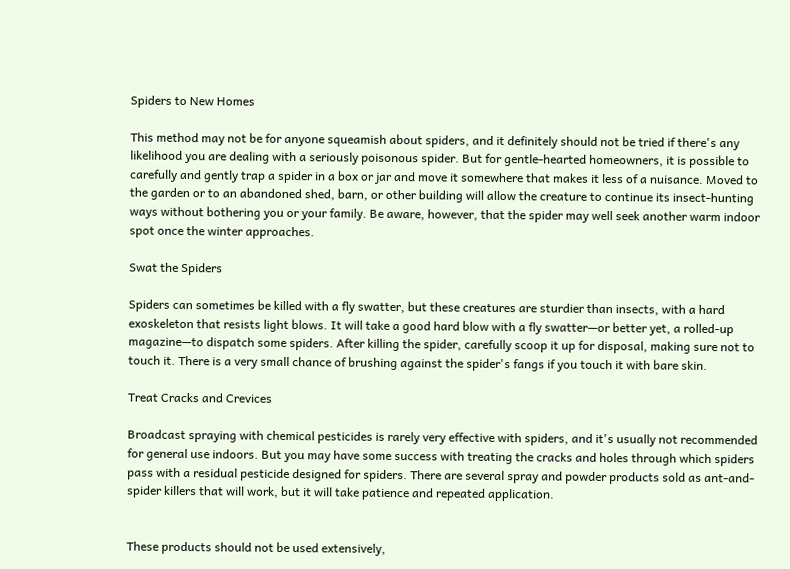Spiders to New Homes

This method may not be for anyone squeamish about spiders, and it definitely should not be tried if there's any likelihood you are dealing with a seriously poisonous spider. But for gentle-hearted homeowners, it is possible to carefully and gently trap a spider in a box or jar and move it somewhere that makes it less of a nuisance. Moved to the garden or to an abandoned shed, barn, or other building will allow the creature to continue its insect-hunting ways without bothering you or your family. Be aware, however, that the spider may well seek another warm indoor spot once the winter approaches.

Swat the Spiders

Spiders can sometimes be killed with a fly swatter, but these creatures are sturdier than insects, with a hard exoskeleton that resists light blows. It will take a good hard blow with a fly swatter—or better yet, a rolled-up magazine—to dispatch some spiders. After killing the spider, carefully scoop it up for disposal, making sure not to touch it. There is a very small chance of brushing against the spider's fangs if you touch it with bare skin.

Treat Cracks and Crevices

Broadcast spraying with chemical pesticides is rarely very effective with spiders, and it's usually not recommended for general use indoors. But you may have some success with treating the cracks and holes through which spiders pass with a residual pesticide designed for spiders. There are several spray and powder products sold as ant-and-spider killers that will work, but it will take patience and repeated application.


These products should not be used extensively,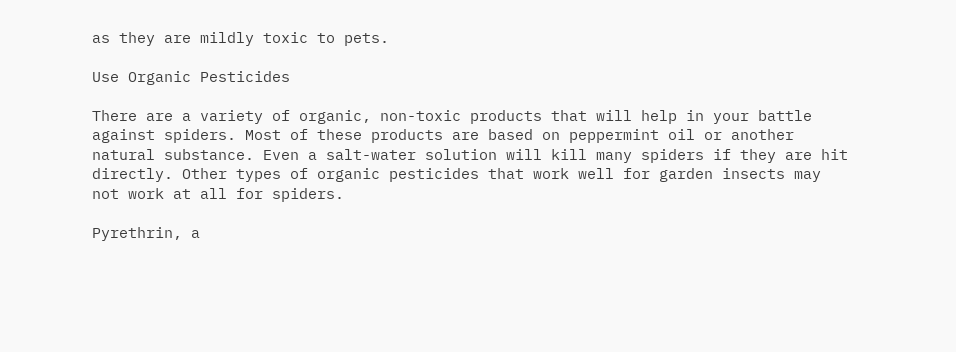as they are mildly toxic to pets.

Use Organic Pesticides

There are a variety of organic, non-toxic products that will help in your battle against spiders. Most of these products are based on peppermint oil or another natural substance. Even a salt-water solution will kill many spiders if they are hit directly. Other types of organic pesticides that work well for garden insects may not work at all for spiders.

Pyrethrin, a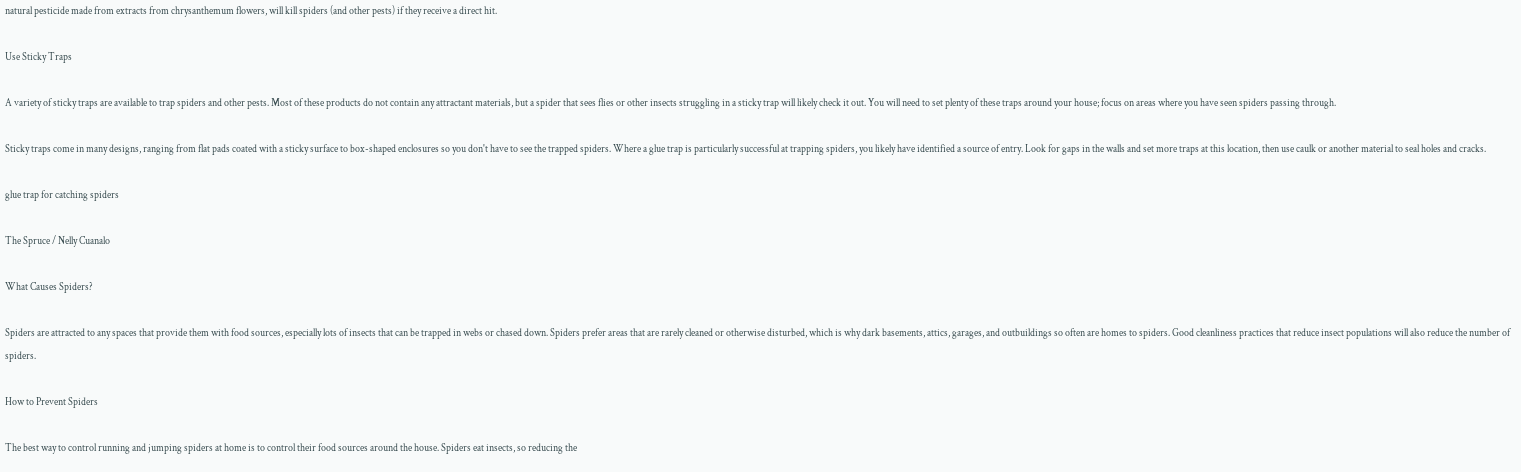natural pesticide made from extracts from chrysanthemum flowers, will kill spiders (and other pests) if they receive a direct hit.

Use Sticky Traps

A variety of sticky traps are available to trap spiders and other pests. Most of these products do not contain any attractant materials, but a spider that sees flies or other insects struggling in a sticky trap will likely check it out. You will need to set plenty of these traps around your house; focus on areas where you have seen spiders passing through.

Sticky traps come in many designs, ranging from flat pads coated with a sticky surface to box-shaped enclosures so you don't have to see the trapped spiders. Where a glue trap is particularly successful at trapping spiders, you likely have identified a source of entry. Look for gaps in the walls and set more traps at this location, then use caulk or another material to seal holes and cracks.

glue trap for catching spiders

The Spruce / Nelly Cuanalo

What Causes Spiders?

Spiders are attracted to any spaces that provide them with food sources, especially lots of insects that can be trapped in webs or chased down. Spiders prefer areas that are rarely cleaned or otherwise disturbed, which is why dark basements, attics, garages, and outbuildings so often are homes to spiders. Good cleanliness practices that reduce insect populations will also reduce the number of spiders.

How to Prevent Spiders

The best way to control running and jumping spiders at home is to control their food sources around the house. Spiders eat insects, so reducing the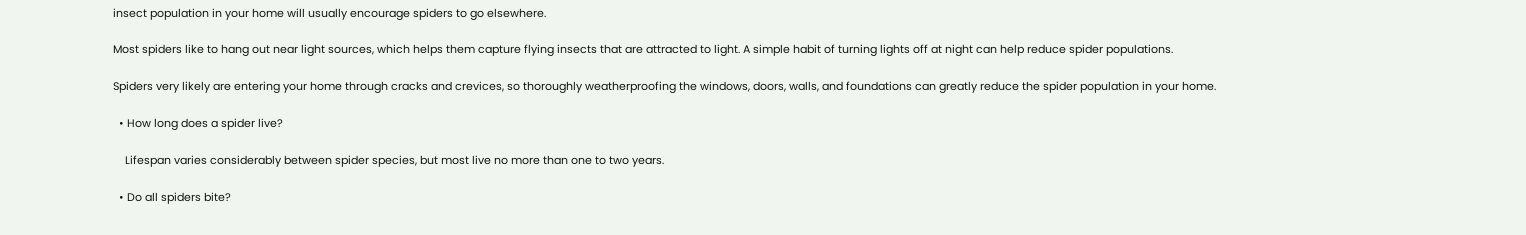insect population in your home will usually encourage spiders to go elsewhere.

Most spiders like to hang out near light sources, which helps them capture flying insects that are attracted to light. A simple habit of turning lights off at night can help reduce spider populations.

Spiders very likely are entering your home through cracks and crevices, so thoroughly weatherproofing the windows, doors, walls, and foundations can greatly reduce the spider population in your home.

  • How long does a spider live?

    Lifespan varies considerably between spider species, but most live no more than one to two years.

  • Do all spiders bite?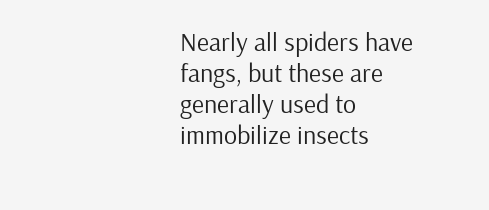Nearly all spiders have fangs, but these are generally used to immobilize insects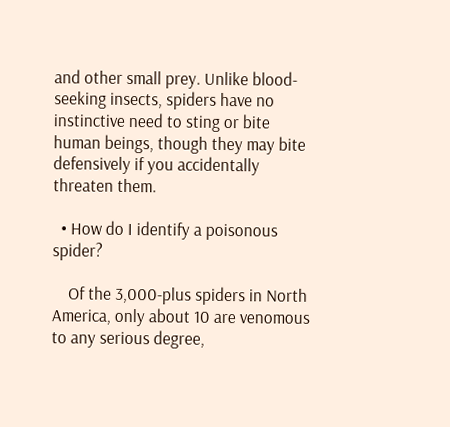and other small prey. Unlike blood-seeking insects, spiders have no instinctive need to sting or bite human beings, though they may bite defensively if you accidentally threaten them.

  • How do I identify a poisonous spider?

    Of the 3,000-plus spiders in North America, only about 10 are venomous to any serious degree,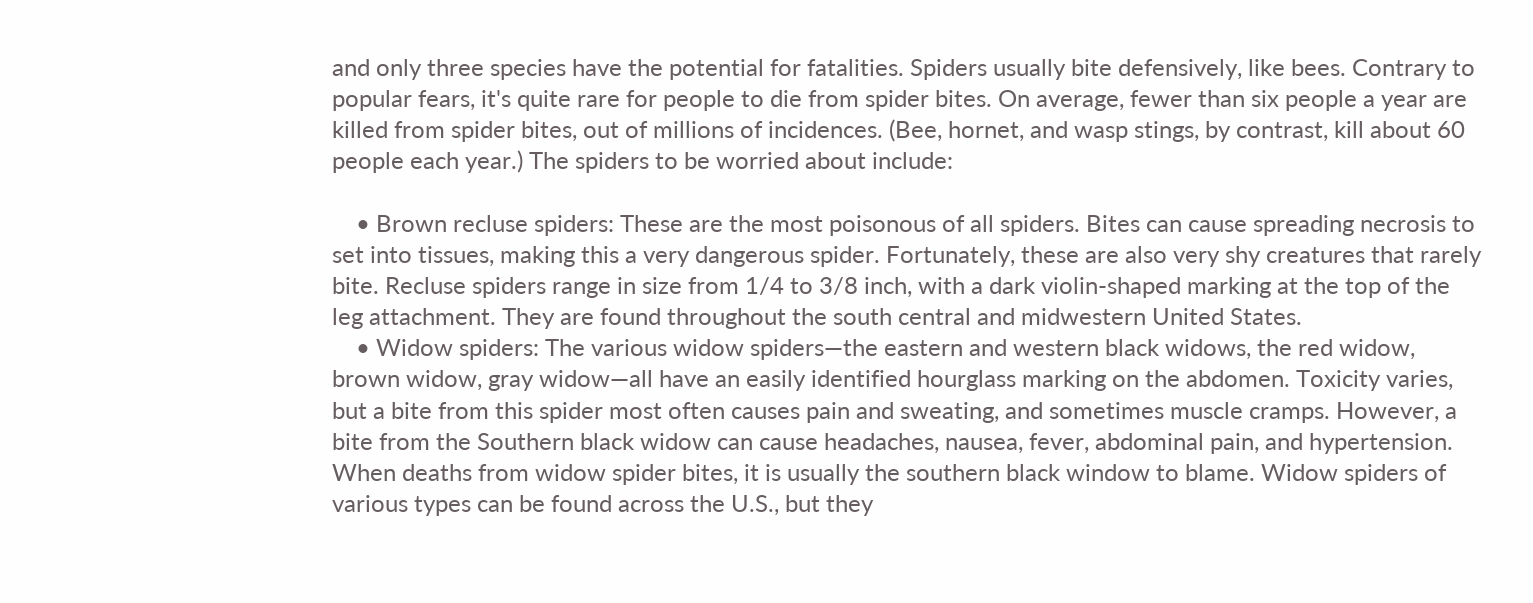and only three species have the potential for fatalities. Spiders usually bite defensively, like bees. Contrary to popular fears, it's quite rare for people to die from spider bites. On average, fewer than six people a year are killed from spider bites, out of millions of incidences. (Bee, hornet, and wasp stings, by contrast, kill about 60 people each year.) The spiders to be worried about include:

    • Brown recluse spiders: These are the most poisonous of all spiders. Bites can cause spreading necrosis to set into tissues, making this a very dangerous spider. Fortunately, these are also very shy creatures that rarely bite. Recluse spiders range in size from 1/4 to 3/8 inch, with a dark violin-shaped marking at the top of the leg attachment. They are found throughout the south central and midwestern United States.
    • Widow spiders: The various widow spiders—the eastern and western black widows, the red widow, brown widow, gray widow—all have an easily identified hourglass marking on the abdomen. Toxicity varies, but a bite from this spider most often causes pain and sweating, and sometimes muscle cramps. However, a bite from the Southern black widow can cause headaches, nausea, fever, abdominal pain, and hypertension. When deaths from widow spider bites, it is usually the southern black window to blame. Widow spiders of various types can be found across the U.S., but they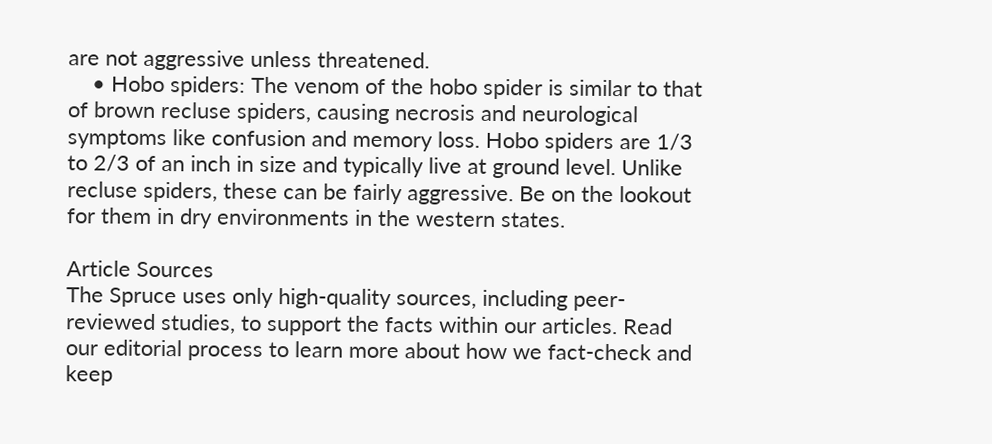are not aggressive unless threatened.
    • Hobo spiders: The venom of the hobo spider is similar to that of brown recluse spiders, causing necrosis and neurological symptoms like confusion and memory loss. Hobo spiders are 1/3 to 2/3 of an inch in size and typically live at ground level. Unlike recluse spiders, these can be fairly aggressive. Be on the lookout for them in dry environments in the western states.

Article Sources
The Spruce uses only high-quality sources, including peer-reviewed studies, to support the facts within our articles. Read our editorial process to learn more about how we fact-check and keep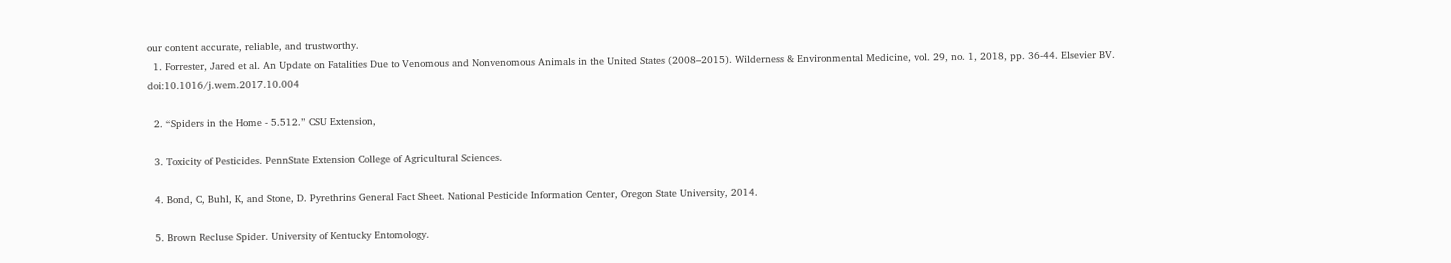our content accurate, reliable, and trustworthy.
  1. Forrester, Jared et al. An Update on Fatalities Due to Venomous and Nonvenomous Animals in the United States (2008–2015). Wilderness & Environmental Medicine, vol. 29, no. 1, 2018, pp. 36-44. Elsevier BV. doi:10.1016/j.wem.2017.10.004

  2. “Spiders in the Home - 5.512.” CSU Extension,

  3. Toxicity of Pesticides. PennState Extension College of Agricultural Sciences.

  4. Bond, C, Buhl, K, and Stone, D. Pyrethrins General Fact Sheet. National Pesticide Information Center, Oregon State University, 2014.

  5. Brown Recluse Spider. University of Kentucky Entomology.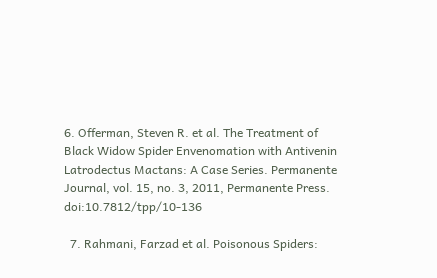6. Offerman, Steven R. et al. The Treatment of Black Widow Spider Envenomation with Antivenin Latrodectus Mactans: A Case Series. Permanente Journal, vol. 15, no. 3, 2011, Permanente Press. doi:10.7812/tpp/10-136

  7. Rahmani, Farzad et al. Poisonous Spiders: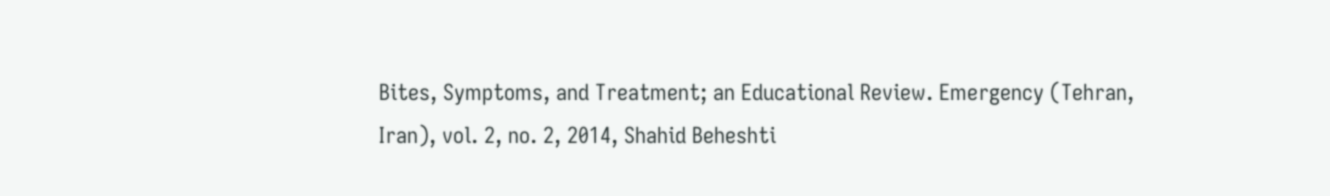Bites, Symptoms, and Treatment; an Educational Review. Emergency (Tehran, Iran), vol. 2, no. 2, 2014, Shahid Beheshti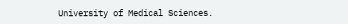University of Medical Sciences.